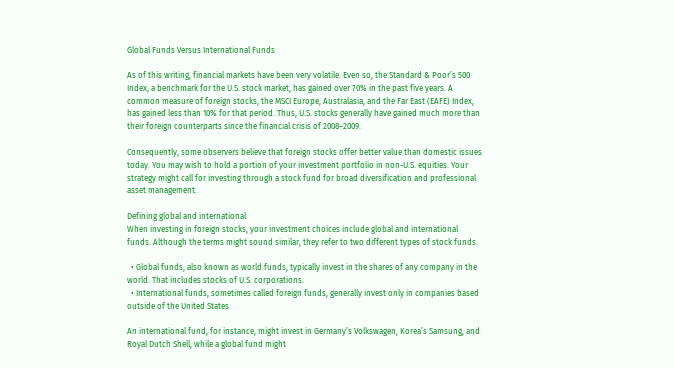Global Funds Versus International Funds

As of this writing, financial markets have been very volatile. Even so, the Standard & Poor’s 500 Index, a benchmark for the U.S. stock market, has gained over 70% in the past five years. A common measure of foreign stocks, the MSCI Europe, Australasia, and the Far East (EAFE) Index, has gained less than 10% for that period. Thus, U.S. stocks generally have gained much more than their foreign counterparts since the financial crisis of 2008–2009.

Consequently, some observers believe that foreign stocks offer better value than domestic issues today. You may wish to hold a portion of your investment portfolio in non-U.S. equities. Your strategy might call for investing through a stock fund for broad diversification and professional asset management.

Defining global and international
When investing in foreign stocks, your investment choices include global and international funds. Although the terms might sound similar, they refer to two different types of stock funds.

  • Global funds, also known as world funds, typically invest in the shares of any company in the world. That includes stocks of U.S. corporations.
  • International funds, sometimes called foreign funds, generally invest only in companies based outside of the United States.

An international fund, for instance, might invest in Germany’s Volkswagen, Korea’s Samsung, and Royal Dutch Shell, while a global fund might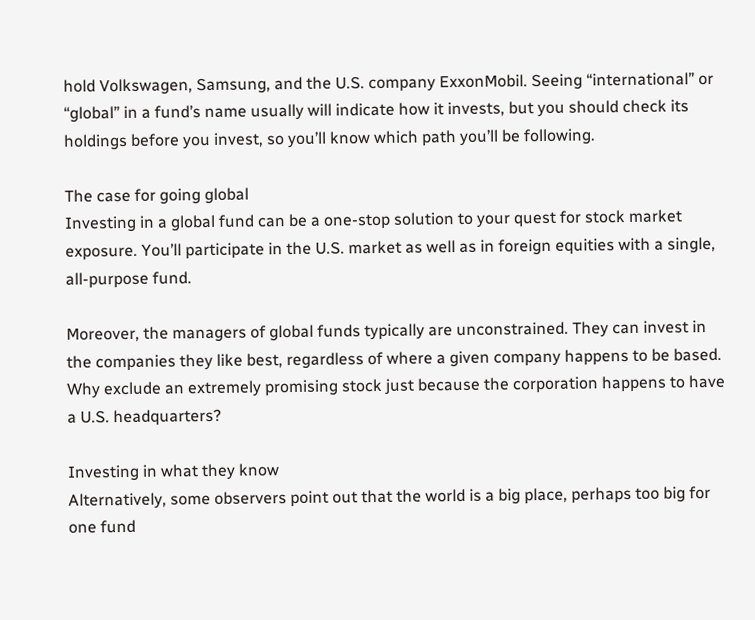hold Volkswagen, Samsung, and the U.S. company ExxonMobil. Seeing “international” or “global” in a fund’s name usually will indicate how it invests, but you should check its holdings before you invest, so you’ll know which path you’ll be following.

The case for going global
Investing in a global fund can be a one-stop solution to your quest for stock market exposure. You’ll participate in the U.S. market as well as in foreign equities with a single, all-purpose fund.

Moreover, the managers of global funds typically are unconstrained. They can invest in the companies they like best, regardless of where a given company happens to be based. Why exclude an extremely promising stock just because the corporation happens to have a U.S. headquarters?

Investing in what they know
Alternatively, some observers point out that the world is a big place, perhaps too big for one fund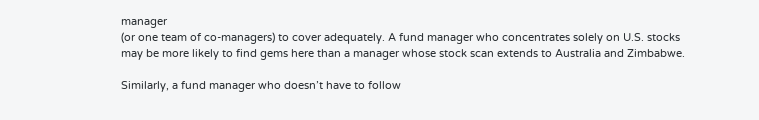manager
(or one team of co-managers) to cover adequately. A fund manager who concentrates solely on U.S. stocks may be more likely to find gems here than a manager whose stock scan extends to Australia and Zimbabwe.

Similarly, a fund manager who doesn’t have to follow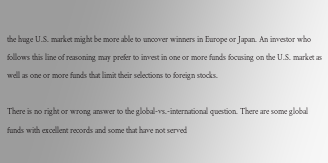the huge U.S. market might be more able to uncover winners in Europe or Japan. An investor who follows this line of reasoning may prefer to invest in one or more funds focusing on the U.S. market as well as one or more funds that limit their selections to foreign stocks.

There is no right or wrong answer to the global-vs.-international question. There are some global funds with excellent records and some that have not served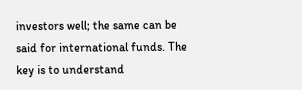investors well; the same can be said for international funds. The key is to understand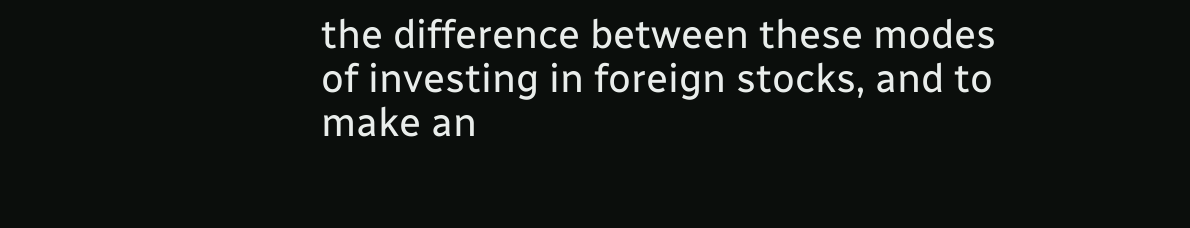the difference between these modes of investing in foreign stocks, and to make an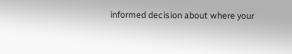informed decision about where your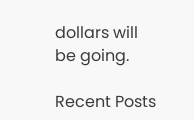dollars will be going.

Recent Posts